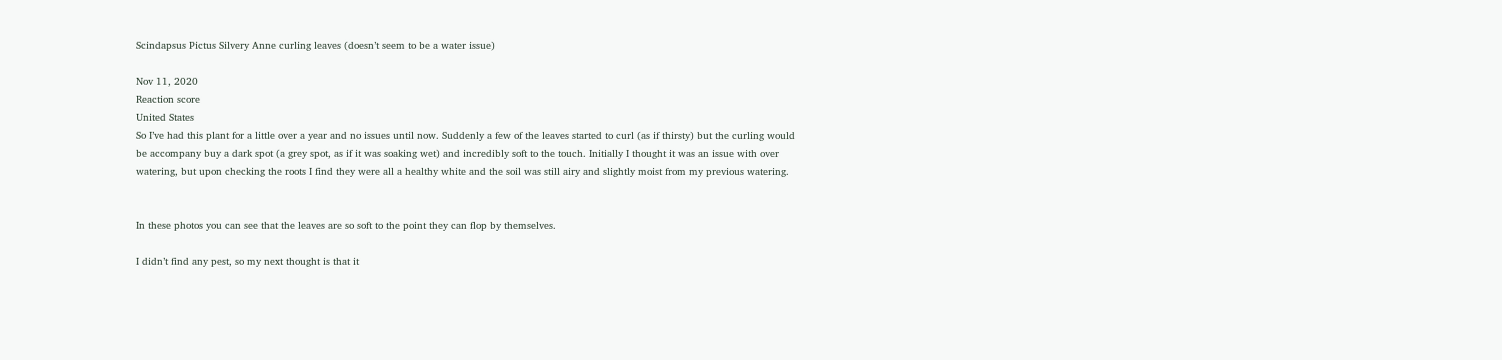Scindapsus Pictus Silvery Anne curling leaves (doesn’t seem to be a water issue)

Nov 11, 2020
Reaction score
United States
So I’ve had this plant for a little over a year and no issues until now. Suddenly a few of the leaves started to curl (as if thirsty) but the curling would be accompany buy a dark spot (a grey spot, as if it was soaking wet) and incredibly soft to the touch. Initially I thought it was an issue with over watering, but upon checking the roots I find they were all a healthy white and the soil was still airy and slightly moist from my previous watering.


In these photos you can see that the leaves are so soft to the point they can flop by themselves.

I didn’t find any pest, so my next thought is that it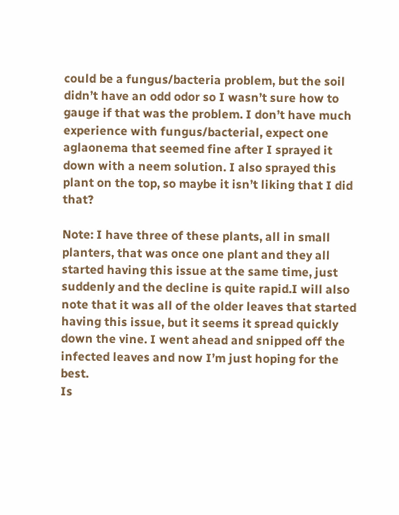could be a fungus/bacteria problem, but the soil didn’t have an odd odor so I wasn’t sure how to gauge if that was the problem. I don’t have much experience with fungus/bacterial, expect one aglaonema that seemed fine after I sprayed it down with a neem solution. I also sprayed this plant on the top, so maybe it isn’t liking that I did that?

Note: I have three of these plants, all in small planters, that was once one plant and they all started having this issue at the same time, just suddenly and the decline is quite rapid.I will also note that it was all of the older leaves that started having this issue, but it seems it spread quickly down the vine. I went ahead and snipped off the infected leaves and now I’m just hoping for the best.
Is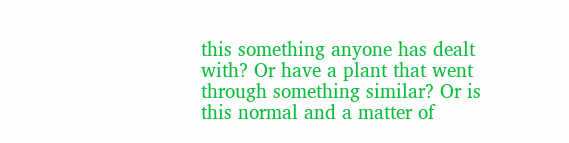this something anyone has dealt with? Or have a plant that went through something similar? Or is this normal and a matter of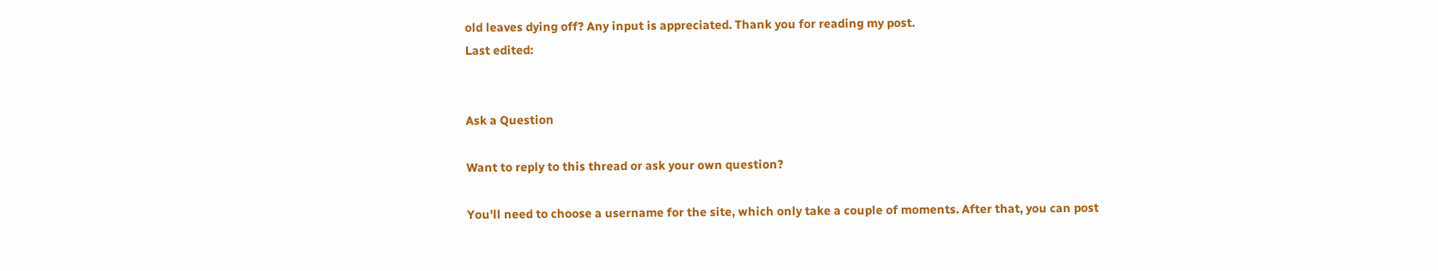old leaves dying off? Any input is appreciated. Thank you for reading my post.
Last edited:


Ask a Question

Want to reply to this thread or ask your own question?

You'll need to choose a username for the site, which only take a couple of moments. After that, you can post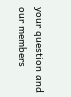your question and our members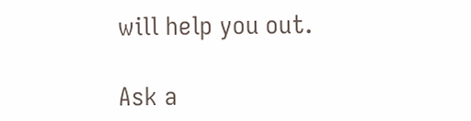will help you out.

Ask a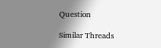Question

Similar Threads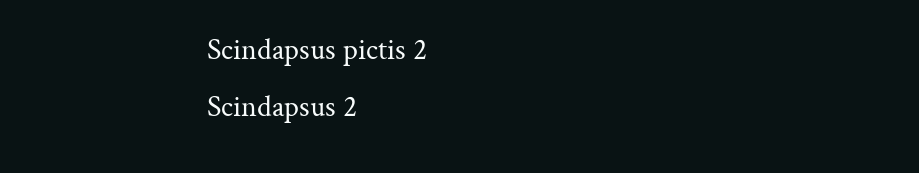Scindapsus pictis 2
Scindapsus 2